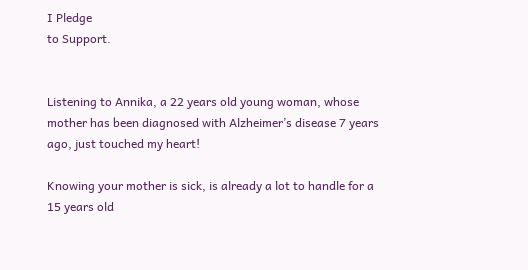I Pledge
to Support.


Listening to Annika, a 22 years old young woman, whose mother has been diagnosed with Alzheimer’s disease 7 years ago, just touched my heart!

Knowing your mother is sick, is already a lot to handle for a 15 years old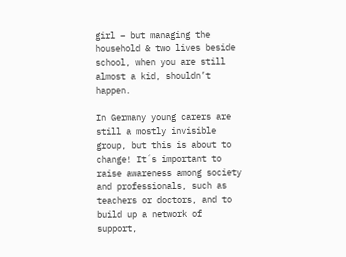girl – but managing the household & two lives beside school, when you are still almost a kid, shouldn’t happen.

In Germany young carers are still a mostly invisible group, but this is about to change! It´s important to raise awareness among society and professionals, such as teachers or doctors, and to build up a network of support,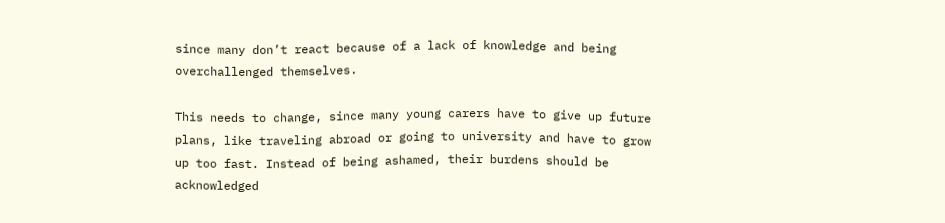since many don’t react because of a lack of knowledge and being overchallenged themselves.

This needs to change, since many young carers have to give up future plans, like traveling abroad or going to university and have to grow up too fast. Instead of being ashamed, their burdens should be acknowledged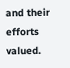and their efforts valued.